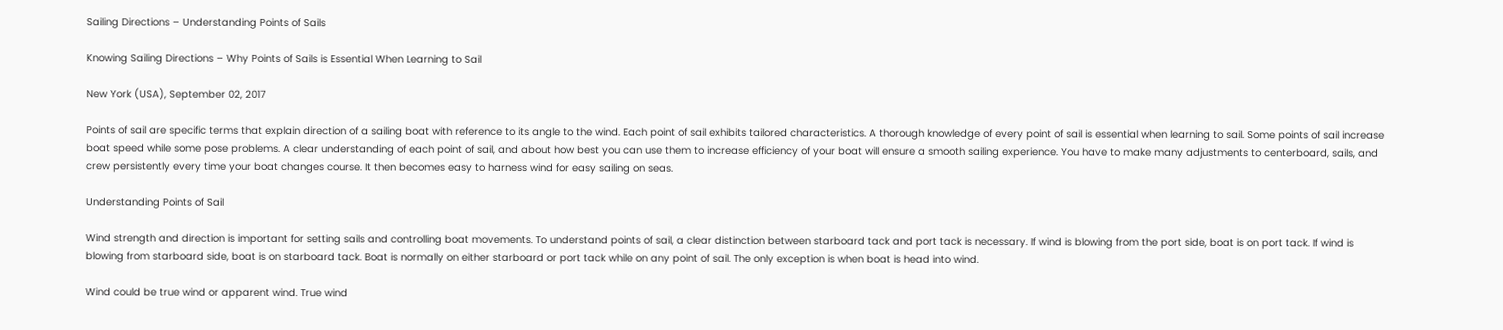Sailing Directions – Understanding Points of Sails

Knowing Sailing Directions – Why Points of Sails is Essential When Learning to Sail

New York (USA), September 02, 2017

Points of sail are specific terms that explain direction of a sailing boat with reference to its angle to the wind. Each point of sail exhibits tailored characteristics. A thorough knowledge of every point of sail is essential when learning to sail. Some points of sail increase boat speed while some pose problems. A clear understanding of each point of sail, and about how best you can use them to increase efficiency of your boat will ensure a smooth sailing experience. You have to make many adjustments to centerboard, sails, and crew persistently every time your boat changes course. It then becomes easy to harness wind for easy sailing on seas.

Understanding Points of Sail

Wind strength and direction is important for setting sails and controlling boat movements. To understand points of sail, a clear distinction between starboard tack and port tack is necessary. If wind is blowing from the port side, boat is on port tack. If wind is blowing from starboard side, boat is on starboard tack. Boat is normally on either starboard or port tack while on any point of sail. The only exception is when boat is head into wind.

Wind could be true wind or apparent wind. True wind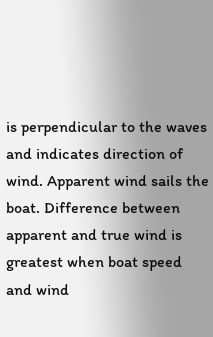is perpendicular to the waves and indicates direction of wind. Apparent wind sails the boat. Difference between apparent and true wind is greatest when boat speed and wind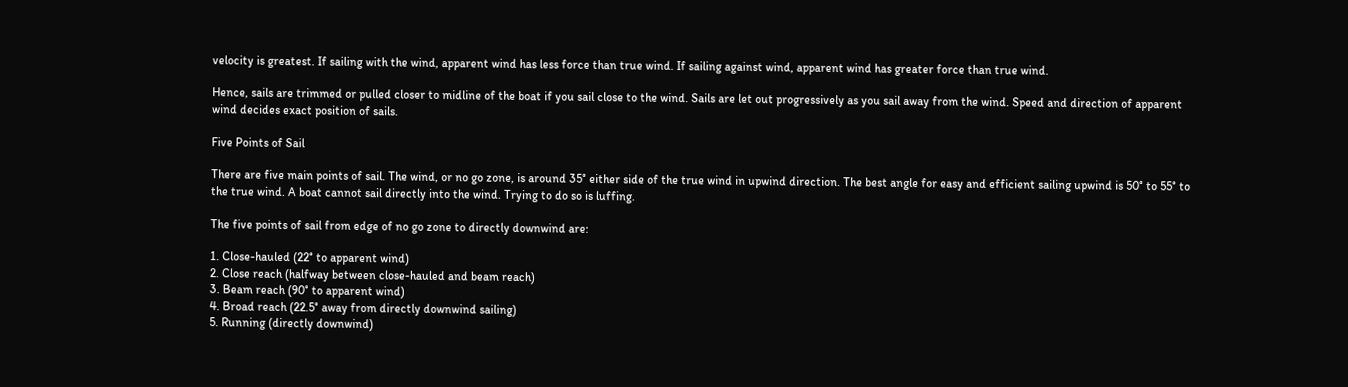velocity is greatest. If sailing with the wind, apparent wind has less force than true wind. If sailing against wind, apparent wind has greater force than true wind.

Hence, sails are trimmed or pulled closer to midline of the boat if you sail close to the wind. Sails are let out progressively as you sail away from the wind. Speed and direction of apparent wind decides exact position of sails.

Five Points of Sail

There are five main points of sail. The wind, or no go zone, is around 35° either side of the true wind in upwind direction. The best angle for easy and efficient sailing upwind is 50° to 55° to the true wind. A boat cannot sail directly into the wind. Trying to do so is luffing.

The five points of sail from edge of no go zone to directly downwind are:

1. Close-hauled (22° to apparent wind)
2. Close reach (halfway between close-hauled and beam reach)
3. Beam reach (90° to apparent wind)
4. Broad reach (22.5° away from directly downwind sailing)
5. Running (directly downwind)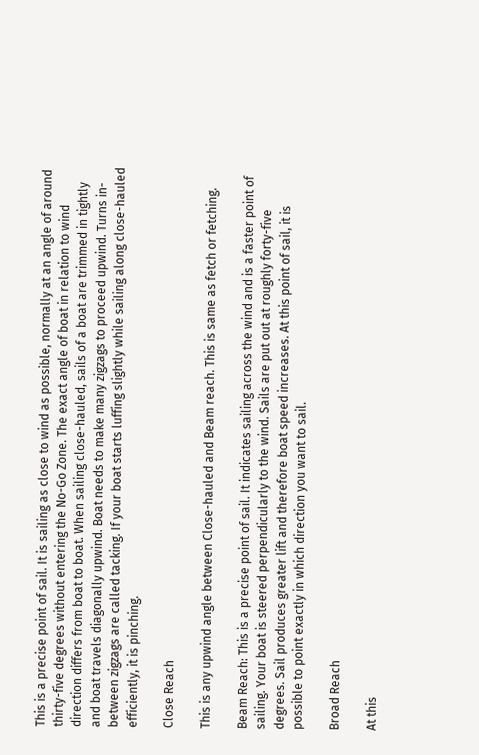This is a precise point of sail. It is sailing as close to wind as possible, normally at an angle of around thirty-five degrees without entering the No-Go Zone. The exact angle of boat in relation to wind direction differs from boat to boat. When sailing close-hauled, sails of a boat are trimmed in tightly and boat travels diagonally upwind. Boat needs to make many zigzags to proceed upwind. Turns in-between zigzags are called tacking. If your boat starts luffing slightly while sailing along close-hauled efficiently, it is pinching.

Close Reach

This is any upwind angle between Close-hauled and Beam reach. This is same as fetch or fetching.

Beam Reach: This is a precise point of sail. It indicates sailing across the wind and is a faster point of sailing. Your boat is steered perpendicularly to the wind. Sails are put out at roughly forty-five degrees. Sail produces greater lift and therefore boat speed increases. At this point of sail, it is possible to point exactly in which direction you want to sail.

Broad Reach

At this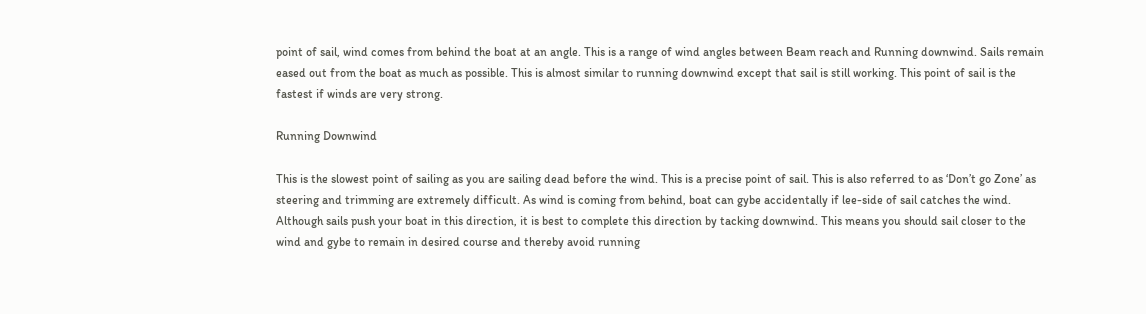point of sail, wind comes from behind the boat at an angle. This is a range of wind angles between Beam reach and Running downwind. Sails remain eased out from the boat as much as possible. This is almost similar to running downwind except that sail is still working. This point of sail is the fastest if winds are very strong.

Running Downwind

This is the slowest point of sailing as you are sailing dead before the wind. This is a precise point of sail. This is also referred to as ‘Don’t go Zone’ as steering and trimming are extremely difficult. As wind is coming from behind, boat can gybe accidentally if lee-side of sail catches the wind. Although sails push your boat in this direction, it is best to complete this direction by tacking downwind. This means you should sail closer to the wind and gybe to remain in desired course and thereby avoid running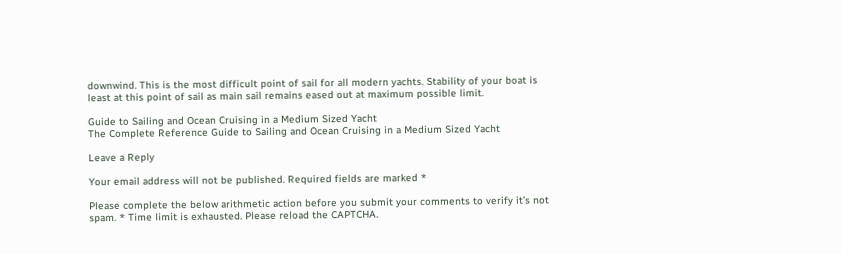downwind. This is the most difficult point of sail for all modern yachts. Stability of your boat is least at this point of sail as main sail remains eased out at maximum possible limit.

Guide to Sailing and Ocean Cruising in a Medium Sized Yacht
The Complete Reference Guide to Sailing and Ocean Cruising in a Medium Sized Yacht

Leave a Reply

Your email address will not be published. Required fields are marked *

Please complete the below arithmetic action before you submit your comments to verify it’s not spam. * Time limit is exhausted. Please reload the CAPTCHA.